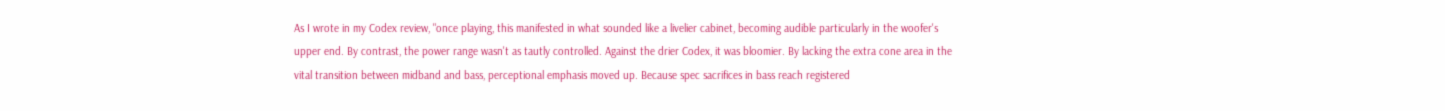As I wrote in my Codex review, "once playing, this manifested in what sounded like a livelier cabinet, becoming audible particularly in the woofer's upper end. By contrast, the power range wasn't as tautly controlled. Against the drier Codex, it was bloomier. By lacking the extra cone area in the vital transition between midband and bass, perceptional emphasis moved up. Because spec sacrifices in bass reach registered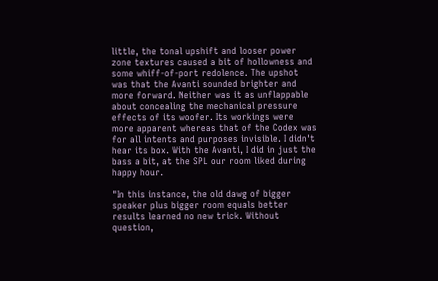little, the tonal upshift and looser power zone textures caused a bit of hollowness and some whiff-of-port redolence. The upshot was that the Avanti sounded brighter and more forward. Neither was it as unflappable about concealing the mechanical pressure effects of its woofer. Its workings were more apparent whereas that of the Codex was for all intents and purposes invisible. I didn't hear its box. With the Avanti, I did in just the bass a bit, at the SPL our room liked during happy hour.

"In this instance, the old dawg of bigger speaker plus bigger room equals better results learned no new trick. Without question,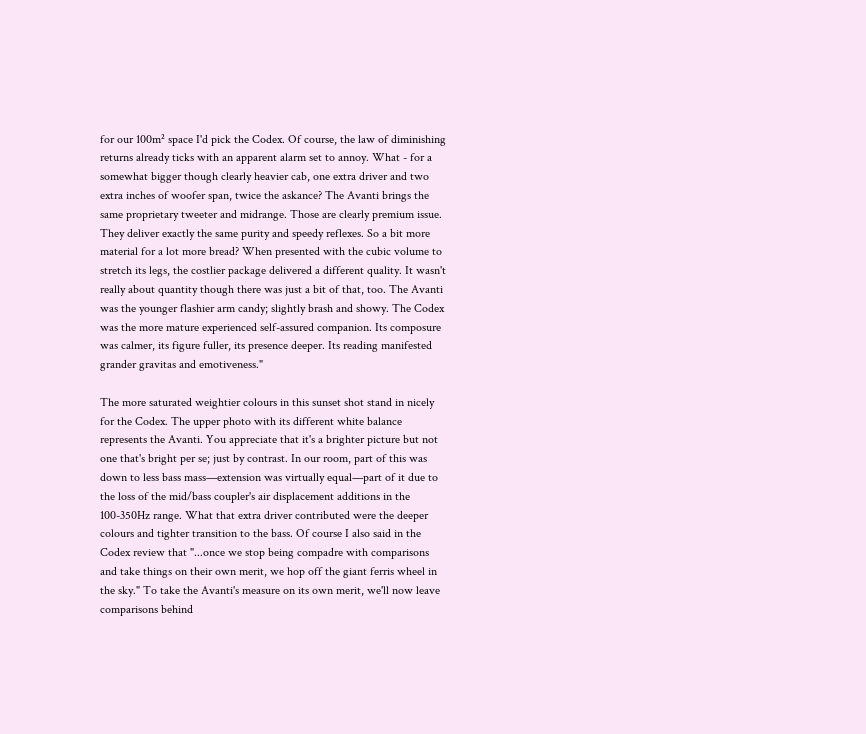for our 100m² space I'd pick the Codex. Of course, the law of diminishing returns already ticks with an apparent alarm set to annoy. What - for a somewhat bigger though clearly heavier cab, one extra driver and two extra inches of woofer span, twice the askance? The Avanti brings the same proprietary tweeter and midrange. Those are clearly premium issue. They deliver exactly the same purity and speedy reflexes. So a bit more material for a lot more bread? When presented with the cubic volume to stretch its legs, the costlier package delivered a different quality. It wasn't really about quantity though there was just a bit of that, too. The Avanti was the younger flashier arm candy; slightly brash and showy. The Codex was the more mature experienced self-assured companion. Its composure was calmer, its figure fuller, its presence deeper. Its reading manifested grander gravitas and emotiveness."

The more saturated weightier colours in this sunset shot stand in nicely for the Codex. The upper photo with its different white balance represents the Avanti. You appreciate that it's a brighter picture but not one that's bright per se; just by contrast. In our room, part of this was down to less bass mass—extension was virtually equal—part of it due to the loss of the mid/bass coupler's air displacement additions in the 100-350Hz range. What that extra driver contributed were the deeper colours and tighter transition to the bass. Of course I also said in the Codex review that "...once we stop being compadre with comparisons and take things on their own merit, we hop off the giant ferris wheel in the sky." To take the Avanti's measure on its own merit, we'll now leave comparisons behind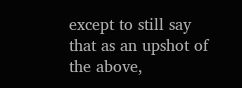except to still say that as an upshot of the above,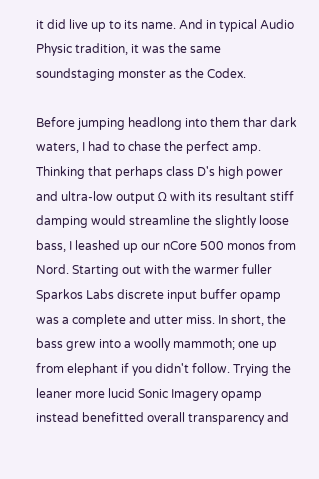it did live up to its name. And in typical Audio Physic tradition, it was the same soundstaging monster as the Codex.

Before jumping headlong into them thar dark waters, I had to chase the perfect amp. Thinking that perhaps class D's high power and ultra-low output Ω with its resultant stiff damping would streamline the slightly loose bass, I leashed up our nCore 500 monos from Nord. Starting out with the warmer fuller Sparkos Labs discrete input buffer opamp was a complete and utter miss. In short, the bass grew into a woolly mammoth; one up from elephant if you didn't follow. Trying the leaner more lucid Sonic Imagery opamp instead benefitted overall transparency and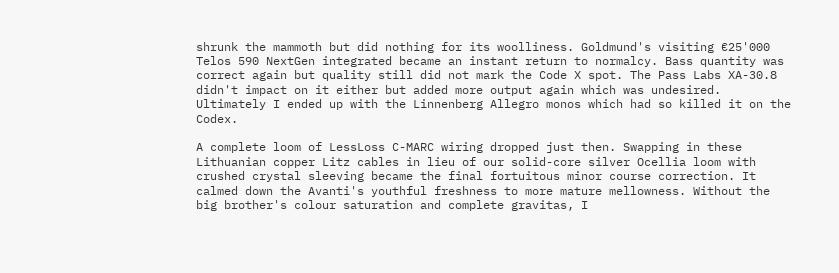shrunk the mammoth but did nothing for its woolliness. Goldmund's visiting €25'000 Telos 590 NextGen integrated became an instant return to normalcy. Bass quantity was correct again but quality still did not mark the Code X spot. The Pass Labs XA-30.8 didn't impact on it either but added more output again which was undesired. Ultimately I ended up with the Linnenberg Allegro monos which had so killed it on the Codex.

A complete loom of LessLoss C-MARC wiring dropped just then. Swapping in these Lithuanian copper Litz cables in lieu of our solid-core silver Ocellia loom with crushed crystal sleeving became the final fortuitous minor course correction. It calmed down the Avanti's youthful freshness to more mature mellowness. Without the big brother's colour saturation and complete gravitas, I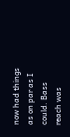now had things as on par as I could. Bass reach was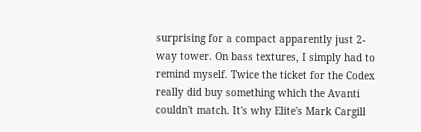surprising for a compact apparently just 2-way tower. On bass textures, I simply had to remind myself. Twice the ticket for the Codex really did buy something which the Avanti couldn't match. It's why Elite's Mark Cargill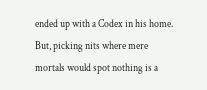ended up with a Codex in his home. But, picking nits where mere mortals would spot nothing is a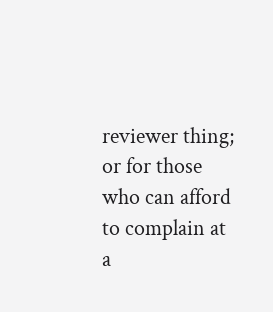reviewer thing; or for those who can afford to complain at a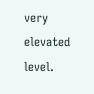very elevated level.